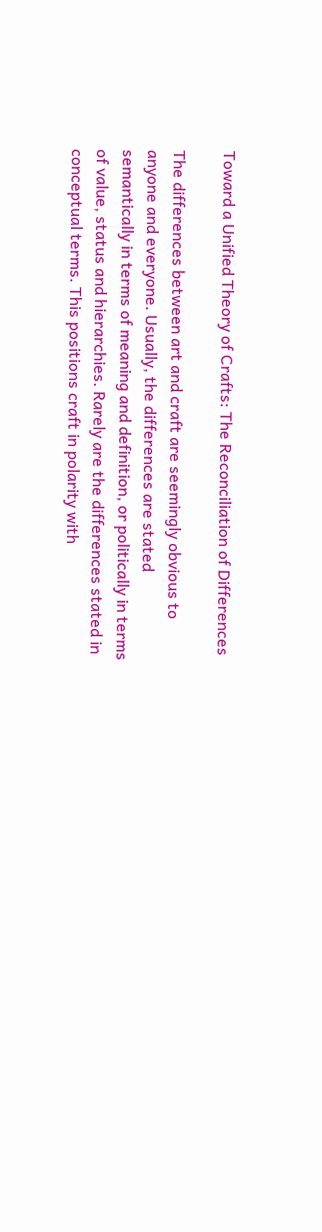Toward a Unified Theory of Crafts: The Reconciliation of Differences

The differences between art and craft are seemingly obvious to anyone and everyone. Usually, the differences are stated semantically in terms of meaning and definition, or politically in terms of value, status and hierarchies. Rarely are the differences stated in conceptual terms. This positions craft in polarity with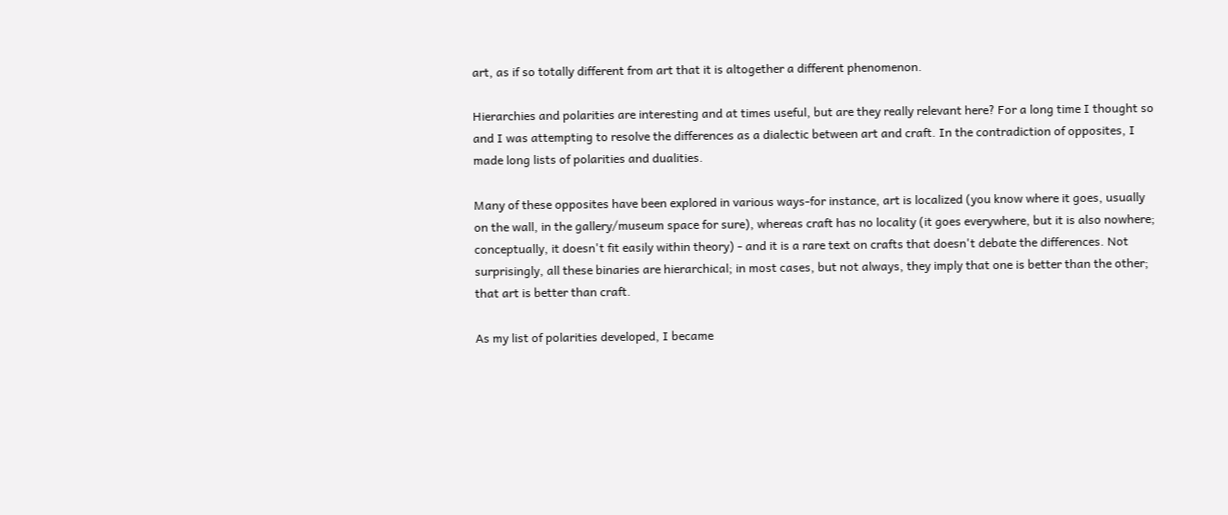art, as if so totally different from art that it is altogether a different phenomenon.

Hierarchies and polarities are interesting and at times useful, but are they really relevant here? For a long time I thought so and I was attempting to resolve the differences as a dialectic between art and craft. In the contradiction of opposites, I made long lists of polarities and dualities.

Many of these opposites have been explored in various ways-for instance, art is localized (you know where it goes, usually on the wall, in the gallery/museum space for sure), whereas craft has no locality (it goes everywhere, but it is also nowhere; conceptually, it doesn't fit easily within theory) - and it is a rare text on crafts that doesn't debate the differences. Not surprisingly, all these binaries are hierarchical; in most cases, but not always, they imply that one is better than the other; that art is better than craft.

As my list of polarities developed, I became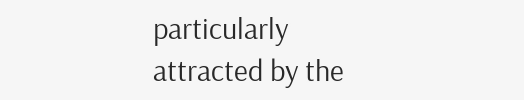particularly attracted by the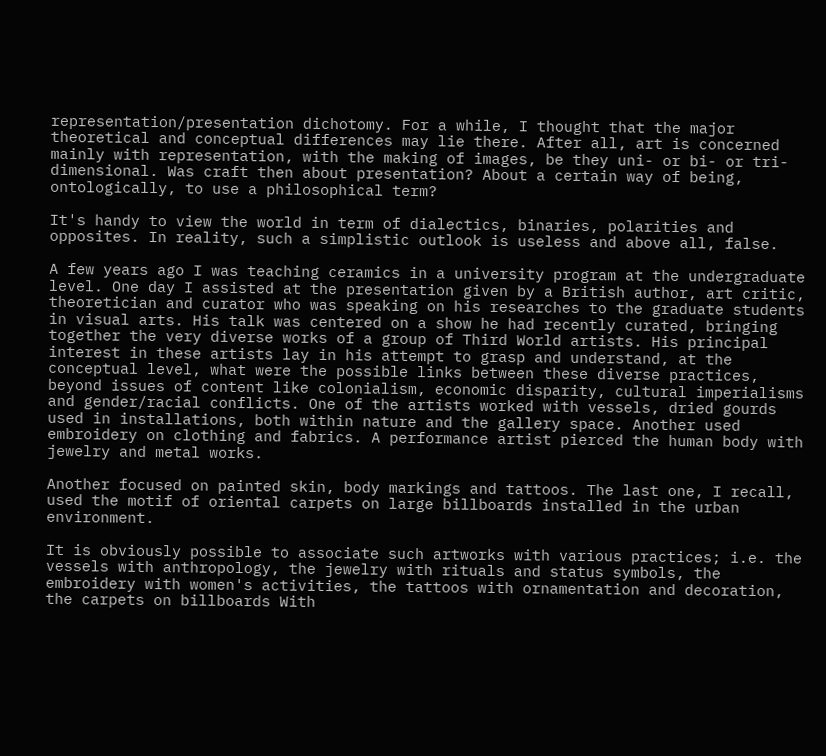representation/presentation dichotomy. For a while, I thought that the major theoretical and conceptual differences may lie there. After all, art is concerned mainly with representation, with the making of images, be they uni- or bi- or tri-dimensional. Was craft then about presentation? About a certain way of being, ontologically, to use a philosophical term?

It's handy to view the world in term of dialectics, binaries, polarities and opposites. In reality, such a simplistic outlook is useless and above all, false.

A few years ago I was teaching ceramics in a university program at the undergraduate level. One day I assisted at the presentation given by a British author, art critic, theoretician and curator who was speaking on his researches to the graduate students in visual arts. His talk was centered on a show he had recently curated, bringing together the very diverse works of a group of Third World artists. His principal interest in these artists lay in his attempt to grasp and understand, at the conceptual level, what were the possible links between these diverse practices, beyond issues of content like colonialism, economic disparity, cultural imperialisms and gender/racial conflicts. One of the artists worked with vessels, dried gourds used in installations, both within nature and the gallery space. Another used embroidery on clothing and fabrics. A performance artist pierced the human body with jewelry and metal works.

Another focused on painted skin, body markings and tattoos. The last one, I recall, used the motif of oriental carpets on large billboards installed in the urban environment.

It is obviously possible to associate such artworks with various practices; i.e. the vessels with anthropology, the jewelry with rituals and status symbols, the embroidery with women's activities, the tattoos with ornamentation and decoration, the carpets on billboards With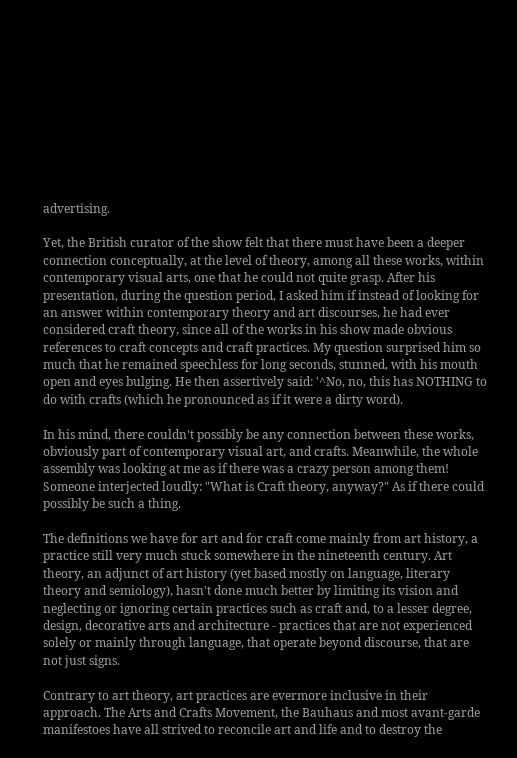advertising.

Yet, the British curator of the show felt that there must have been a deeper connection conceptually, at the level of theory, among all these works, within contemporary visual arts, one that he could not quite grasp. After his presentation, during the question period, I asked him if instead of looking for an answer within contemporary theory and art discourses, he had ever considered craft theory, since all of the works in his show made obvious references to craft concepts and craft practices. My question surprised him so much that he remained speechless for long seconds, stunned, with his mouth open and eyes bulging. He then assertively said: '^No, no, this has NOTHING to do with crafts (which he pronounced as if it were a dirty word).

In his mind, there couldn't possibly be any connection between these works, obviously part of contemporary visual art, and crafts. Meanwhile, the whole assembly was looking at me as if there was a crazy person among them! Someone interjected loudly: "What is Craft theory, anyway?" As if there could possibly be such a thing.

The definitions we have for art and for craft come mainly from art history, a practice still very much stuck somewhere in the nineteenth century. Art theory, an adjunct of art history (yet based mostly on language, literary theory and semiology), hasn't done much better by limiting its vision and neglecting or ignoring certain practices such as craft and, to a lesser degree, design, decorative arts and architecture - practices that are not experienced solely or mainly through language, that operate beyond discourse, that are not just signs.

Contrary to art theory, art practices are evermore inclusive in their approach. The Arts and Crafts Movement, the Bauhaus and most avant-garde manifestoes have all strived to reconcile art and life and to destroy the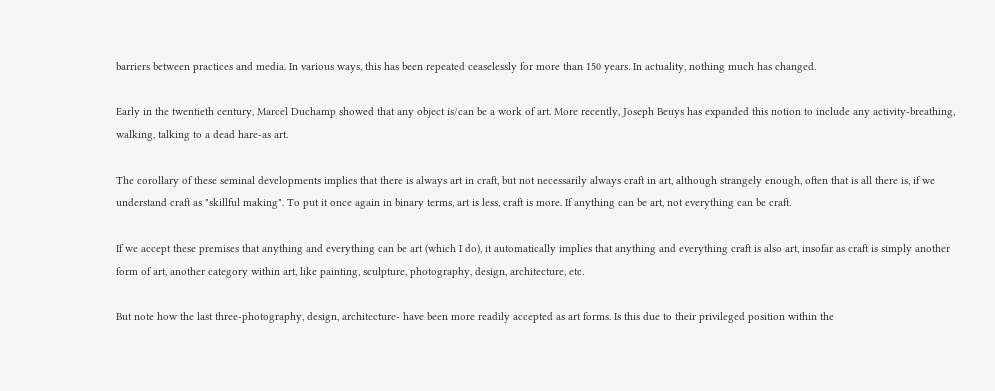barriers between practices and media. In various ways, this has been repeated ceaselessly for more than 150 years. In actuality, nothing much has changed.

Early in the twentieth century, Marcel Duchamp showed that any object is/can be a work of art. More recently, Joseph Beuys has expanded this notion to include any activity-breathing, walking, talking to a dead hare-as art.

The corollary of these seminal developments implies that there is always art in craft, but not necessarily always craft in art, although strangely enough, often that is all there is, if we understand craft as "skillful making". To put it once again in binary terms, art is less, craft is more. If anything can be art, not everything can be craft.

If we accept these premises that anything and everything can be art (which I do), it automatically implies that anything and everything craft is also art, insofar as craft is simply another form of art, another category within art, like painting, sculpture, photography, design, architecture, etc.

But note how the last three-photography, design, architecture- have been more readily accepted as art forms. Is this due to their privileged position within the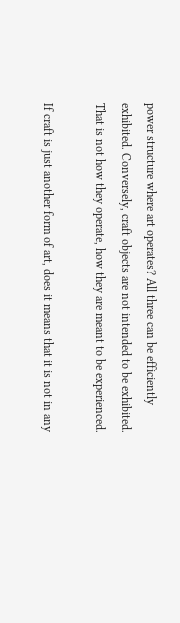power structure where art operates? All three can be efficiently exhibited. Conversely, craft objects are not intended to be exhibited. That is not how they operate, how they are meant to be experienced.

If craft is just another form of art, does it means that it is not in any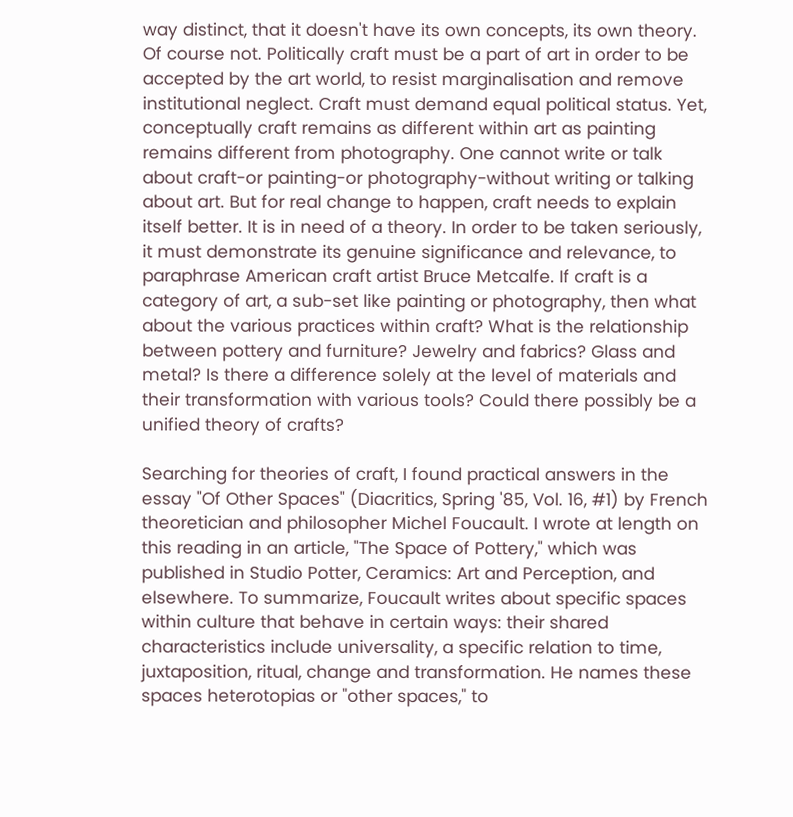way distinct, that it doesn't have its own concepts, its own theory. Of course not. Politically craft must be a part of art in order to be accepted by the art world, to resist marginalisation and remove institutional neglect. Craft must demand equal political status. Yet, conceptually craft remains as different within art as painting remains different from photography. One cannot write or talk about craft-or painting-or photography-without writing or talking about art. But for real change to happen, craft needs to explain itself better. It is in need of a theory. In order to be taken seriously, it must demonstrate its genuine significance and relevance, to paraphrase American craft artist Bruce Metcalfe. If craft is a category of art, a sub-set like painting or photography, then what about the various practices within craft? What is the relationship between pottery and furniture? Jewelry and fabrics? Glass and metal? Is there a difference solely at the level of materials and their transformation with various tools? Could there possibly be a unified theory of crafts?

Searching for theories of craft, I found practical answers in the essay "Of Other Spaces" (Diacritics, Spring '85, Vol. 16, #1) by French theoretician and philosopher Michel Foucault. I wrote at length on this reading in an article, "The Space of Pottery," which was published in Studio Potter, Ceramics: Art and Perception, and elsewhere. To summarize, Foucault writes about specific spaces within culture that behave in certain ways: their shared characteristics include universality, a specific relation to time, juxtaposition, ritual, change and transformation. He names these spaces heterotopias or "other spaces," to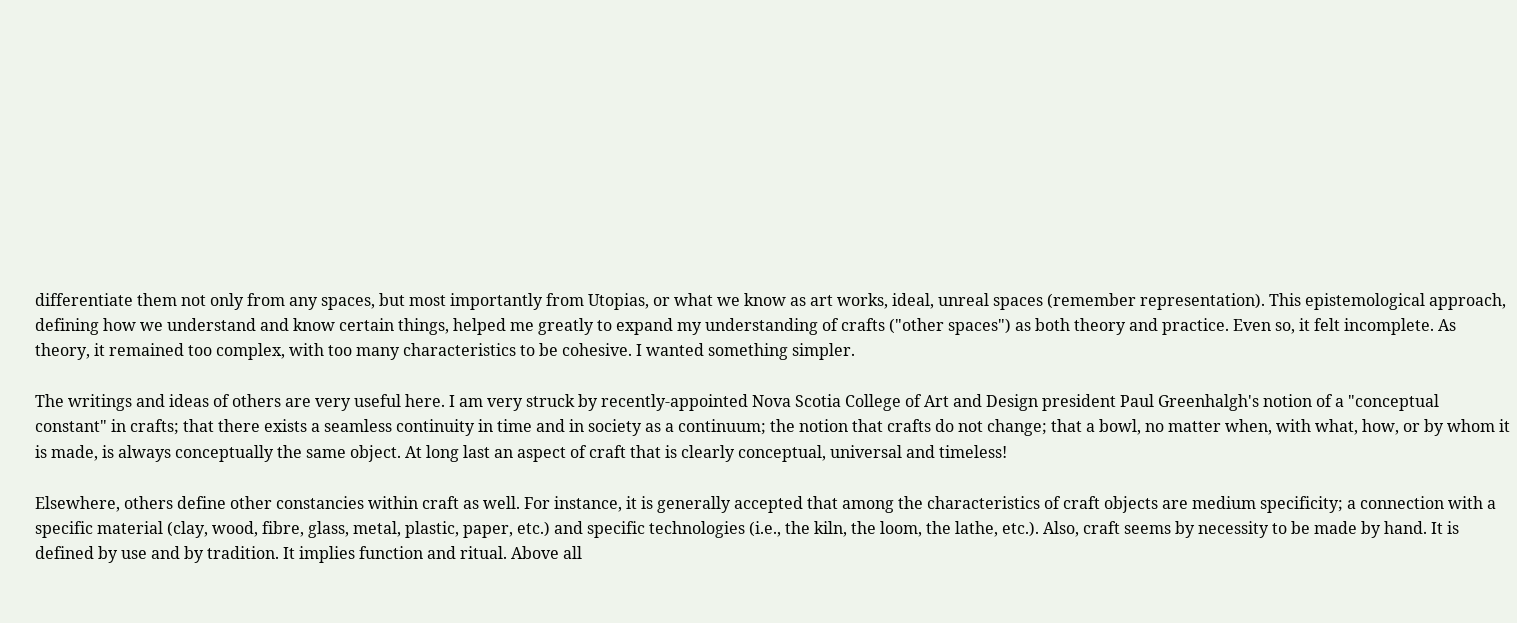differentiate them not only from any spaces, but most importantly from Utopias, or what we know as art works, ideal, unreal spaces (remember representation). This epistemological approach, defining how we understand and know certain things, helped me greatly to expand my understanding of crafts ("other spaces") as both theory and practice. Even so, it felt incomplete. As theory, it remained too complex, with too many characteristics to be cohesive. I wanted something simpler.

The writings and ideas of others are very useful here. I am very struck by recently-appointed Nova Scotia College of Art and Design president Paul Greenhalgh's notion of a "conceptual constant" in crafts; that there exists a seamless continuity in time and in society as a continuum; the notion that crafts do not change; that a bowl, no matter when, with what, how, or by whom it is made, is always conceptually the same object. At long last an aspect of craft that is clearly conceptual, universal and timeless!

Elsewhere, others define other constancies within craft as well. For instance, it is generally accepted that among the characteristics of craft objects are medium specificity; a connection with a specific material (clay, wood, fibre, glass, metal, plastic, paper, etc.) and specific technologies (i.e., the kiln, the loom, the lathe, etc.). Also, craft seems by necessity to be made by hand. It is defined by use and by tradition. It implies function and ritual. Above all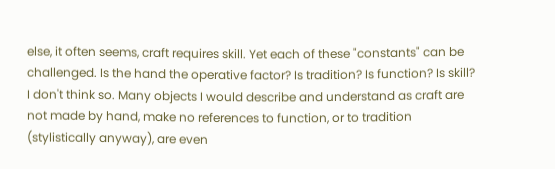else, it often seems, craft requires skill. Yet each of these "constants" can be challenged. Is the hand the operative factor? Is tradition? Is function? Is skill? I don't think so. Many objects I would describe and understand as craft are not made by hand, make no references to function, or to tradition (stylistically anyway), are even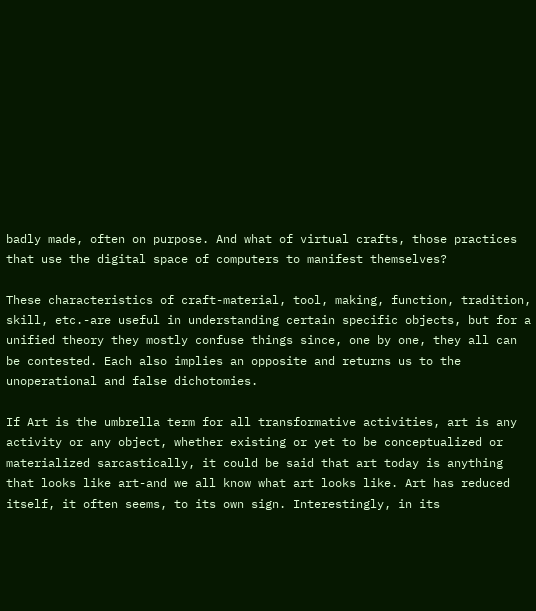badly made, often on purpose. And what of virtual crafts, those practices that use the digital space of computers to manifest themselves?

These characteristics of craft-material, tool, making, function, tradition, skill, etc.-are useful in understanding certain specific objects, but for a unified theory they mostly confuse things since, one by one, they all can be contested. Each also implies an opposite and returns us to the unoperational and false dichotomies.

If Art is the umbrella term for all transformative activities, art is any activity or any object, whether existing or yet to be conceptualized or materialized sarcastically, it could be said that art today is anything that looks like art-and we all know what art looks like. Art has reduced itself, it often seems, to its own sign. Interestingly, in its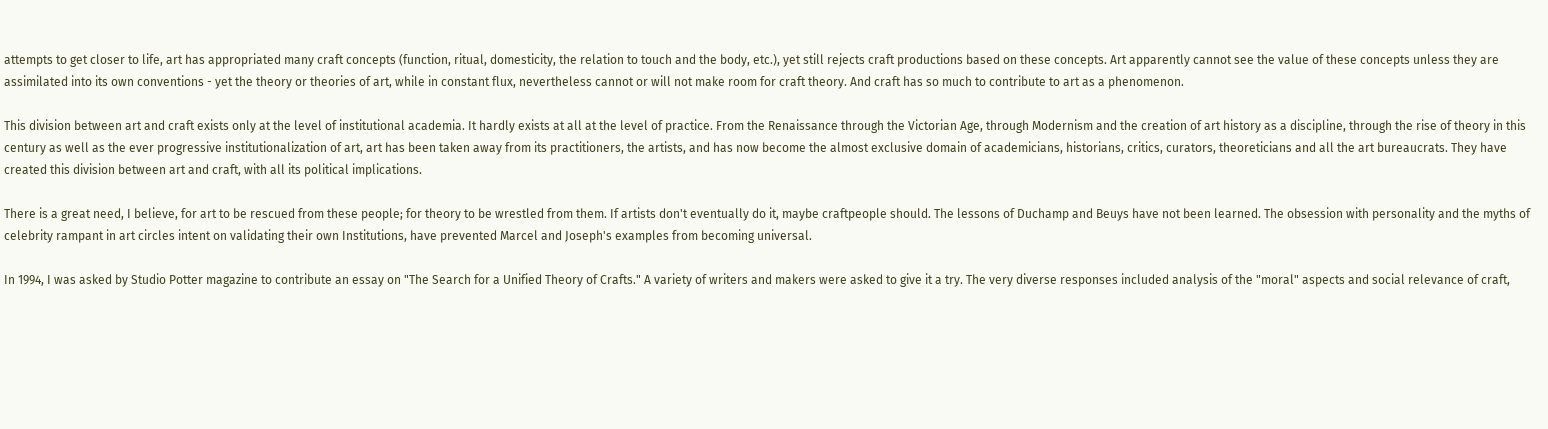attempts to get closer to life, art has appropriated many craft concepts (function, ritual, domesticity, the relation to touch and the body, etc.), yet still rejects craft productions based on these concepts. Art apparently cannot see the value of these concepts unless they are assimilated into its own conventions - yet the theory or theories of art, while in constant flux, nevertheless cannot or will not make room for craft theory. And craft has so much to contribute to art as a phenomenon.

This division between art and craft exists only at the level of institutional academia. It hardly exists at all at the level of practice. From the Renaissance through the Victorian Age, through Modernism and the creation of art history as a discipline, through the rise of theory in this century as well as the ever progressive institutionalization of art, art has been taken away from its practitioners, the artists, and has now become the almost exclusive domain of academicians, historians, critics, curators, theoreticians and all the art bureaucrats. They have created this division between art and craft, with all its political implications.

There is a great need, I believe, for art to be rescued from these people; for theory to be wrestled from them. If artists don't eventually do it, maybe craftpeople should. The lessons of Duchamp and Beuys have not been learned. The obsession with personality and the myths of celebrity rampant in art circles intent on validating their own Institutions, have prevented Marcel and Joseph's examples from becoming universal.

In 1994, I was asked by Studio Potter magazine to contribute an essay on "The Search for a Unified Theory of Crafts." A variety of writers and makers were asked to give it a try. The very diverse responses included analysis of the "moral" aspects and social relevance of craft,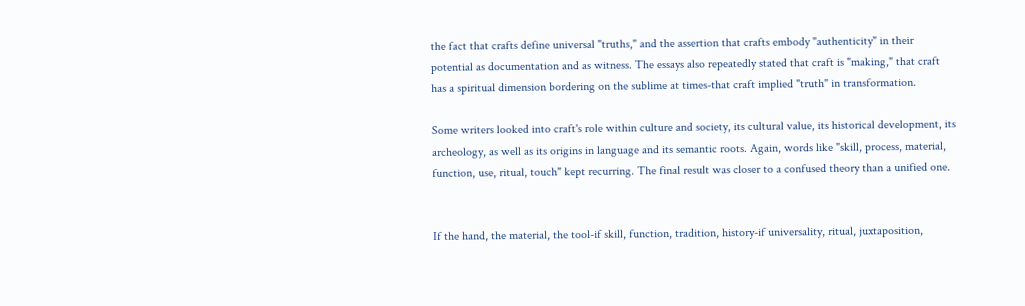the fact that crafts define universal "truths," and the assertion that crafts embody "authenticity" in their potential as documentation and as witness. The essays also repeatedly stated that craft is "making," that craft has a spiritual dimension bordering on the sublime at times-that craft implied "truth" in transformation.

Some writers looked into craft's role within culture and society, its cultural value, its historical development, its archeology, as well as its origins in language and its semantic roots. Again, words like "skill, process, material, function, use, ritual, touch" kept recurring. The final result was closer to a confused theory than a unified one.


If the hand, the material, the tool-if skill, function, tradition, history-if universality, ritual, juxtaposition,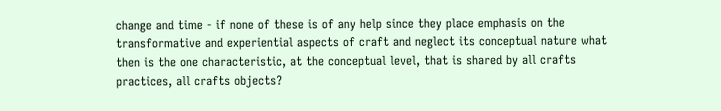change and time - if none of these is of any help since they place emphasis on the transformative and experiential aspects of craft and neglect its conceptual nature what then is the one characteristic, at the conceptual level, that is shared by all crafts practices, all crafts objects?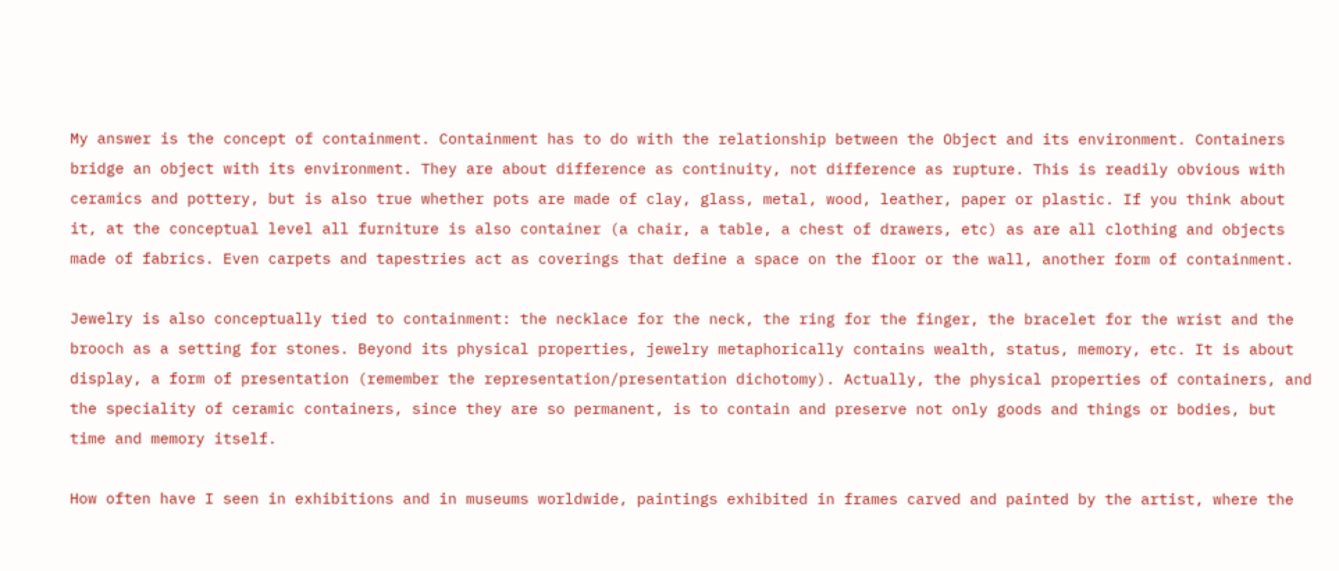My answer is the concept of containment. Containment has to do with the relationship between the Object and its environment. Containers bridge an object with its environment. They are about difference as continuity, not difference as rupture. This is readily obvious with ceramics and pottery, but is also true whether pots are made of clay, glass, metal, wood, leather, paper or plastic. If you think about it, at the conceptual level all furniture is also container (a chair, a table, a chest of drawers, etc) as are all clothing and objects made of fabrics. Even carpets and tapestries act as coverings that define a space on the floor or the wall, another form of containment.

Jewelry is also conceptually tied to containment: the necklace for the neck, the ring for the finger, the bracelet for the wrist and the brooch as a setting for stones. Beyond its physical properties, jewelry metaphorically contains wealth, status, memory, etc. It is about display, a form of presentation (remember the representation/presentation dichotomy). Actually, the physical properties of containers, and the speciality of ceramic containers, since they are so permanent, is to contain and preserve not only goods and things or bodies, but time and memory itself.

How often have I seen in exhibitions and in museums worldwide, paintings exhibited in frames carved and painted by the artist, where the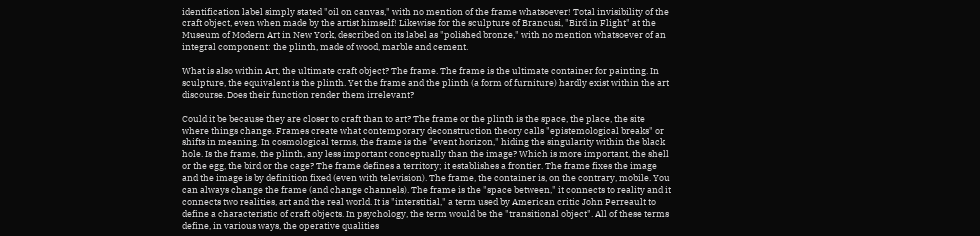identification label simply stated "oil on canvas," with no mention of the frame whatsoever! Total invisibility of the craft object, even when made by the artist himself! Likewise for the sculpture of Brancusi, "Bird in Flight" at the Museum of Modern Art in New York, described on its label as "polished bronze," with no mention whatsoever of an integral component: the plinth, made of wood, marble and cement.

What is also within Art, the ultimate craft object? The frame. The frame is the ultimate container for painting. In sculpture, the equivalent is the plinth. Yet the frame and the plinth (a form of furniture) hardly exist within the art discourse. Does their function render them irrelevant?

Could it be because they are closer to craft than to art? The frame or the plinth is the space, the place, the site where things change. Frames create what contemporary deconstruction theory calls "epistemological breaks" or shifts in meaning. In cosmological terms, the frame is the "event horizon," hiding the singularity within the black hole. Is the frame, the plinth, any less important conceptually than the image? Which is more important, the shell or the egg, the bird or the cage? The frame defines a territory; it establishes a frontier. The frame fixes the image and the image is by definition fixed (even with television). The frame, the container is, on the contrary, mobile. You can always change the frame (and change channels). The frame is the "space between," it connects to reality and it connects two realities, art and the real world. It is "interstitial," a term used by American critic John Perreault to define a characteristic of craft objects. In psychology, the term would be the "transitional object". All of these terms define, in various ways, the operative qualities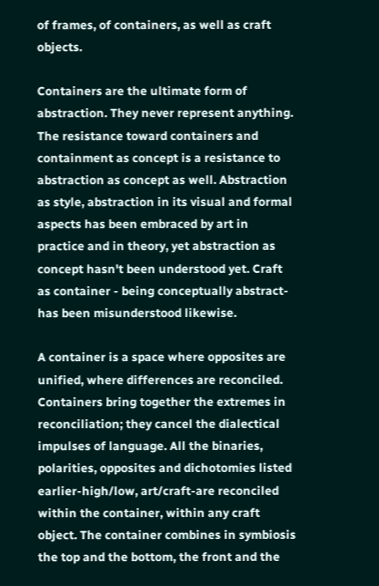of frames, of containers, as well as craft objects.

Containers are the ultimate form of abstraction. They never represent anything. The resistance toward containers and containment as concept is a resistance to abstraction as concept as well. Abstraction as style, abstraction in its visual and formal aspects has been embraced by art in practice and in theory, yet abstraction as concept hasn't been understood yet. Craft as container - being conceptually abstract- has been misunderstood likewise.

A container is a space where opposites are unified, where differences are reconciled. Containers bring together the extremes in reconciliation; they cancel the dialectical impulses of language. All the binaries, polarities, opposites and dichotomies listed earlier-high/low, art/craft-are reconciled within the container, within any craft object. The container combines in symbiosis the top and the bottom, the front and the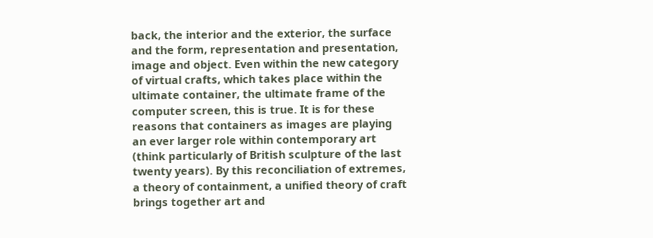back, the interior and the exterior, the surface and the form, representation and presentation, image and object. Even within the new category of virtual crafts, which takes place within the ultimate container, the ultimate frame of the computer screen, this is true. It is for these reasons that containers as images are playing an ever larger role within contemporary art (think particularly of British sculpture of the last twenty years). By this reconciliation of extremes, a theory of containment, a unified theory of craft brings together art and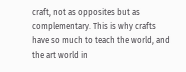craft, not as opposites but as complementary. This is why crafts have so much to teach the world, and the art world in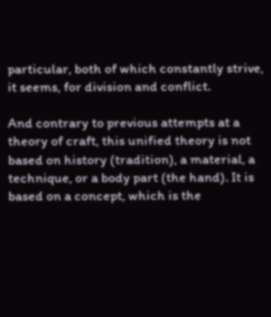particular, both of which constantly strive, it seems, for division and conflict.

And contrary to previous attempts at a theory of craft, this unified theory is not based on history (tradition), a material, a technique, or a body part (the hand). It is based on a concept, which is the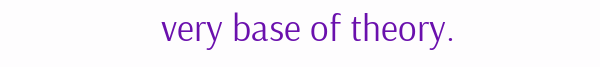very base of theory.